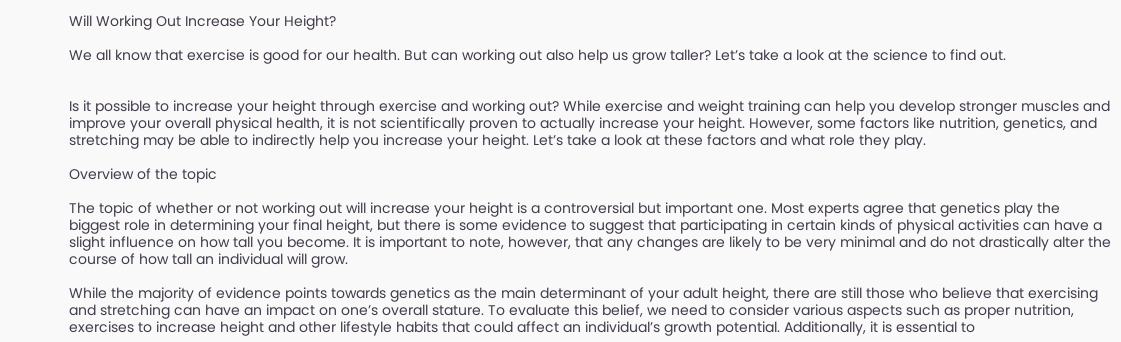Will Working Out Increase Your Height?

We all know that exercise is good for our health. But can working out also help us grow taller? Let’s take a look at the science to find out.


Is it possible to increase your height through exercise and working out? While exercise and weight training can help you develop stronger muscles and improve your overall physical health, it is not scientifically proven to actually increase your height. However, some factors like nutrition, genetics, and stretching may be able to indirectly help you increase your height. Let’s take a look at these factors and what role they play.

Overview of the topic

The topic of whether or not working out will increase your height is a controversial but important one. Most experts agree that genetics play the biggest role in determining your final height, but there is some evidence to suggest that participating in certain kinds of physical activities can have a slight influence on how tall you become. It is important to note, however, that any changes are likely to be very minimal and do not drastically alter the course of how tall an individual will grow.

While the majority of evidence points towards genetics as the main determinant of your adult height, there are still those who believe that exercising and stretching can have an impact on one’s overall stature. To evaluate this belief, we need to consider various aspects such as proper nutrition, exercises to increase height and other lifestyle habits that could affect an individual’s growth potential. Additionally, it is essential to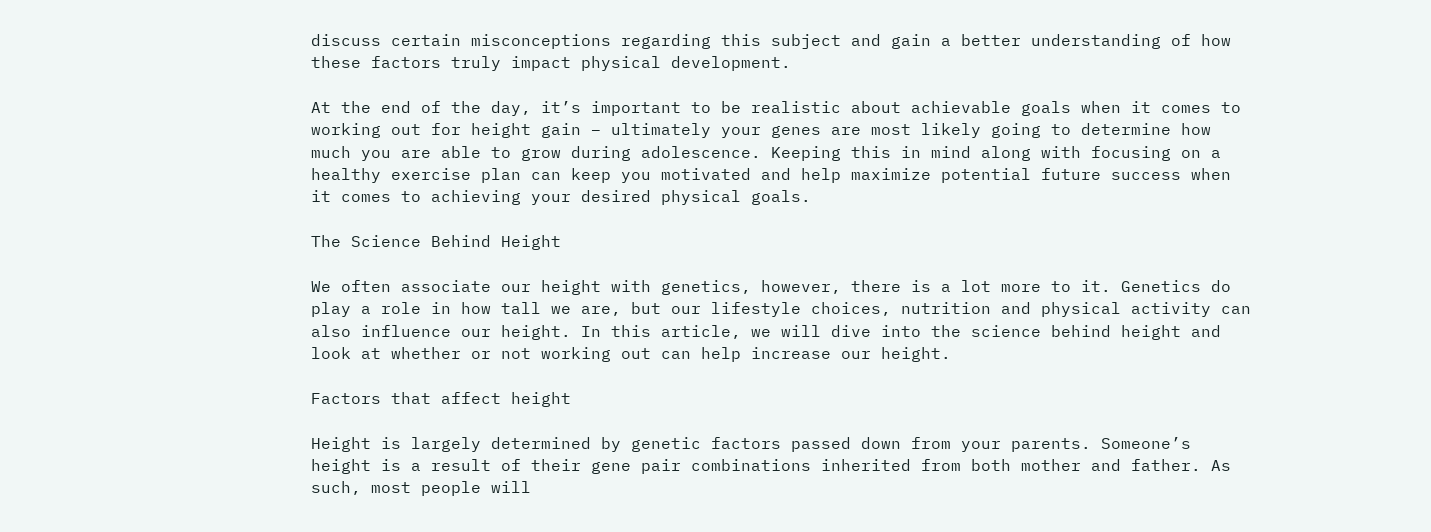discuss certain misconceptions regarding this subject and gain a better understanding of how these factors truly impact physical development.

At the end of the day, it’s important to be realistic about achievable goals when it comes to working out for height gain – ultimately your genes are most likely going to determine how much you are able to grow during adolescence. Keeping this in mind along with focusing on a healthy exercise plan can keep you motivated and help maximize potential future success when it comes to achieving your desired physical goals.

The Science Behind Height

We often associate our height with genetics, however, there is a lot more to it. Genetics do play a role in how tall we are, but our lifestyle choices, nutrition and physical activity can also influence our height. In this article, we will dive into the science behind height and look at whether or not working out can help increase our height.

Factors that affect height

Height is largely determined by genetic factors passed down from your parents. Someone’s height is a result of their gene pair combinations inherited from both mother and father. As such, most people will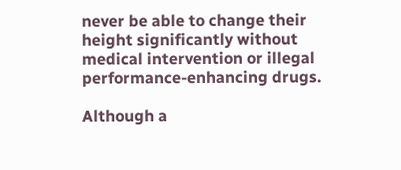never be able to change their height significantly without medical intervention or illegal performance-enhancing drugs.

Although a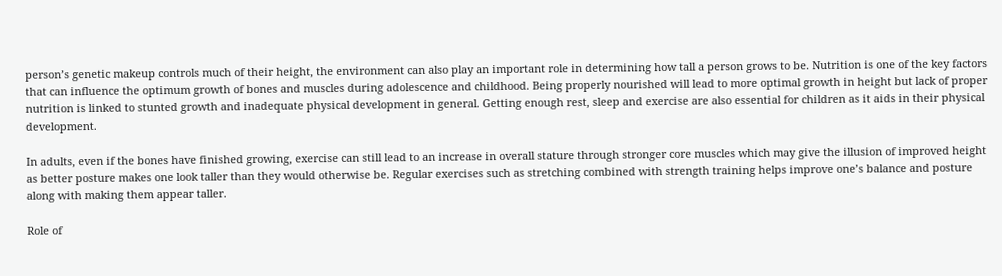person’s genetic makeup controls much of their height, the environment can also play an important role in determining how tall a person grows to be. Nutrition is one of the key factors that can influence the optimum growth of bones and muscles during adolescence and childhood. Being properly nourished will lead to more optimal growth in height but lack of proper nutrition is linked to stunted growth and inadequate physical development in general. Getting enough rest, sleep and exercise are also essential for children as it aids in their physical development.

In adults, even if the bones have finished growing, exercise can still lead to an increase in overall stature through stronger core muscles which may give the illusion of improved height as better posture makes one look taller than they would otherwise be. Regular exercises such as stretching combined with strength training helps improve one’s balance and posture along with making them appear taller.

Role of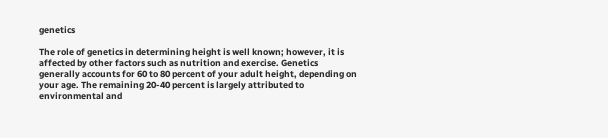genetics

The role of genetics in determining height is well known; however, it is affected by other factors such as nutrition and exercise. Genetics generally accounts for 60 to 80 percent of your adult height, depending on your age. The remaining 20-40 percent is largely attributed to environmental and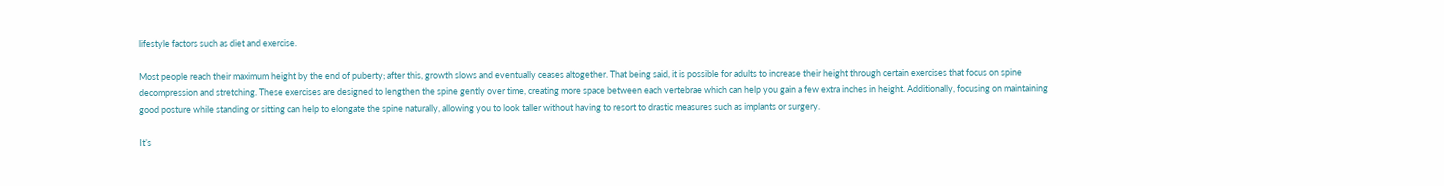lifestyle factors such as diet and exercise.

Most people reach their maximum height by the end of puberty; after this, growth slows and eventually ceases altogether. That being said, it is possible for adults to increase their height through certain exercises that focus on spine decompression and stretching. These exercises are designed to lengthen the spine gently over time, creating more space between each vertebrae which can help you gain a few extra inches in height. Additionally, focusing on maintaining good posture while standing or sitting can help to elongate the spine naturally, allowing you to look taller without having to resort to drastic measures such as implants or surgery.

It’s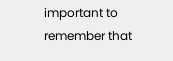important to remember that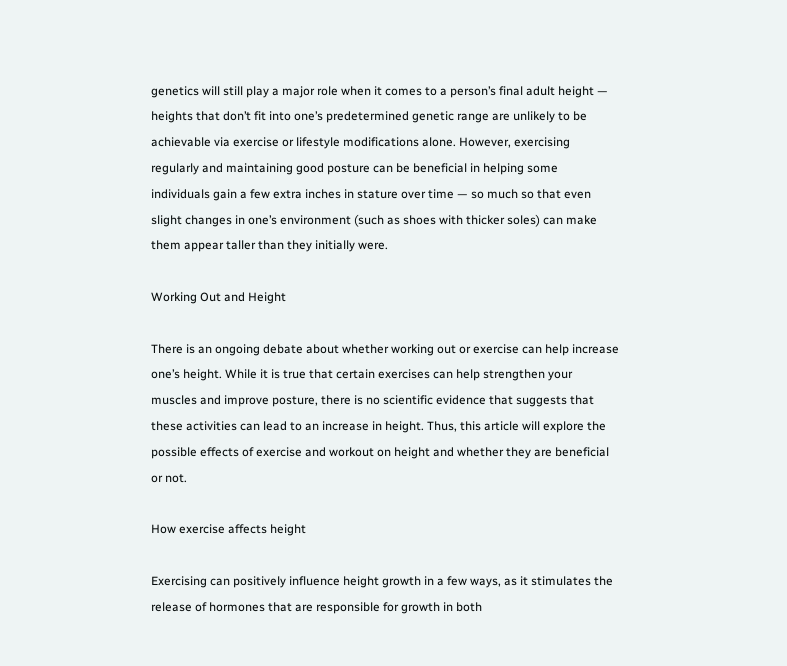genetics will still play a major role when it comes to a person’s final adult height — heights that don’t fit into one’s predetermined genetic range are unlikely to be achievable via exercise or lifestyle modifications alone. However, exercising regularly and maintaining good posture can be beneficial in helping some individuals gain a few extra inches in stature over time — so much so that even slight changes in one’s environment (such as shoes with thicker soles) can make them appear taller than they initially were.

Working Out and Height

There is an ongoing debate about whether working out or exercise can help increase one’s height. While it is true that certain exercises can help strengthen your muscles and improve posture, there is no scientific evidence that suggests that these activities can lead to an increase in height. Thus, this article will explore the possible effects of exercise and workout on height and whether they are beneficial or not.

How exercise affects height

Exercising can positively influence height growth in a few ways, as it stimulates the release of hormones that are responsible for growth in both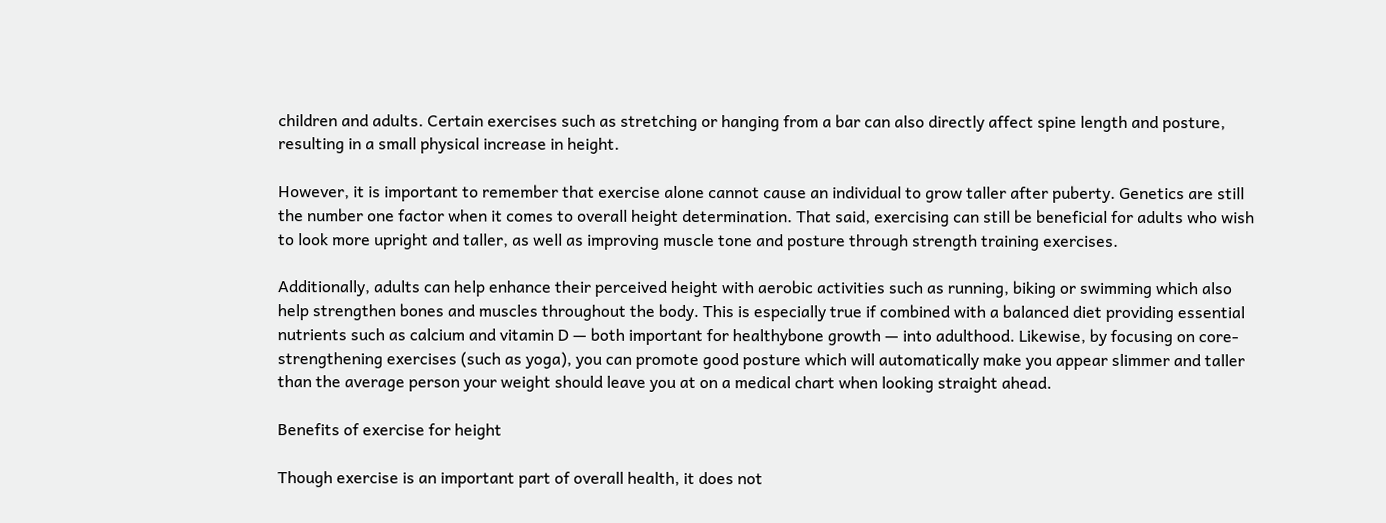children and adults. Certain exercises such as stretching or hanging from a bar can also directly affect spine length and posture, resulting in a small physical increase in height.

However, it is important to remember that exercise alone cannot cause an individual to grow taller after puberty. Genetics are still the number one factor when it comes to overall height determination. That said, exercising can still be beneficial for adults who wish to look more upright and taller, as well as improving muscle tone and posture through strength training exercises.

Additionally, adults can help enhance their perceived height with aerobic activities such as running, biking or swimming which also help strengthen bones and muscles throughout the body. This is especially true if combined with a balanced diet providing essential nutrients such as calcium and vitamin D — both important for healthybone growth — into adulthood. Likewise, by focusing on core-strengthening exercises (such as yoga), you can promote good posture which will automatically make you appear slimmer and taller than the average person your weight should leave you at on a medical chart when looking straight ahead.

Benefits of exercise for height

Though exercise is an important part of overall health, it does not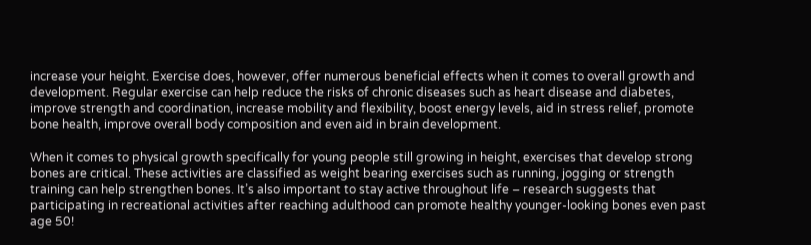increase your height. Exercise does, however, offer numerous beneficial effects when it comes to overall growth and development. Regular exercise can help reduce the risks of chronic diseases such as heart disease and diabetes, improve strength and coordination, increase mobility and flexibility, boost energy levels, aid in stress relief, promote bone health, improve overall body composition and even aid in brain development.

When it comes to physical growth specifically for young people still growing in height, exercises that develop strong bones are critical. These activities are classified as weight bearing exercises such as running, jogging or strength training can help strengthen bones. It’s also important to stay active throughout life – research suggests that participating in recreational activities after reaching adulthood can promote healthy younger-looking bones even past age 50!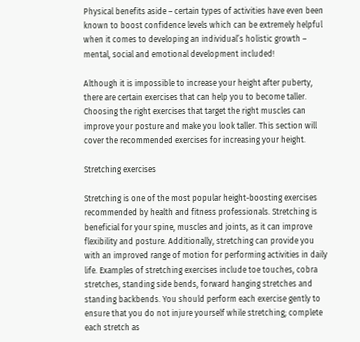Physical benefits aside – certain types of activities have even been known to boost confidence levels which can be extremely helpful when it comes to developing an individual’s holistic growth – mental, social and emotional development included!

Although it is impossible to increase your height after puberty, there are certain exercises that can help you to become taller. Choosing the right exercises that target the right muscles can improve your posture and make you look taller. This section will cover the recommended exercises for increasing your height.

Stretching exercises

Stretching is one of the most popular height-boosting exercises recommended by health and fitness professionals. Stretching is beneficial for your spine, muscles and joints, as it can improve flexibility and posture. Additionally, stretching can provide you with an improved range of motion for performing activities in daily life. Examples of stretching exercises include toe touches, cobra stretches, standing side bends, forward hanging stretches and standing backbends. You should perform each exercise gently to ensure that you do not injure yourself while stretching; complete each stretch as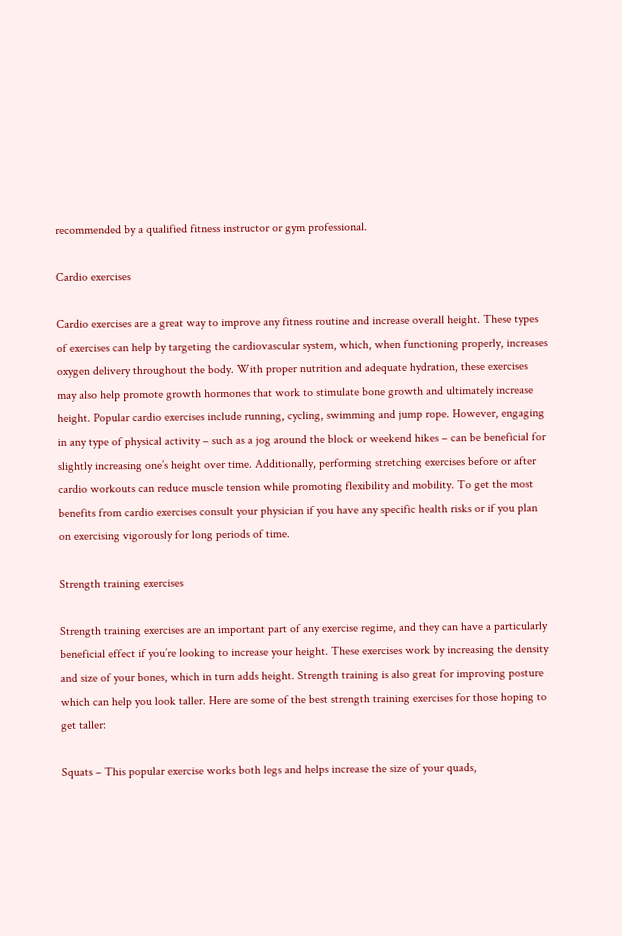recommended by a qualified fitness instructor or gym professional.

Cardio exercises

Cardio exercises are a great way to improve any fitness routine and increase overall height. These types of exercises can help by targeting the cardiovascular system, which, when functioning properly, increases oxygen delivery throughout the body. With proper nutrition and adequate hydration, these exercises may also help promote growth hormones that work to stimulate bone growth and ultimately increase height. Popular cardio exercises include running, cycling, swimming and jump rope. However, engaging in any type of physical activity – such as a jog around the block or weekend hikes – can be beneficial for slightly increasing one’s height over time. Additionally, performing stretching exercises before or after cardio workouts can reduce muscle tension while promoting flexibility and mobility. To get the most benefits from cardio exercises consult your physician if you have any specific health risks or if you plan on exercising vigorously for long periods of time.

Strength training exercises

Strength training exercises are an important part of any exercise regime, and they can have a particularly beneficial effect if you’re looking to increase your height. These exercises work by increasing the density and size of your bones, which in turn adds height. Strength training is also great for improving posture which can help you look taller. Here are some of the best strength training exercises for those hoping to get taller:

Squats – This popular exercise works both legs and helps increase the size of your quads,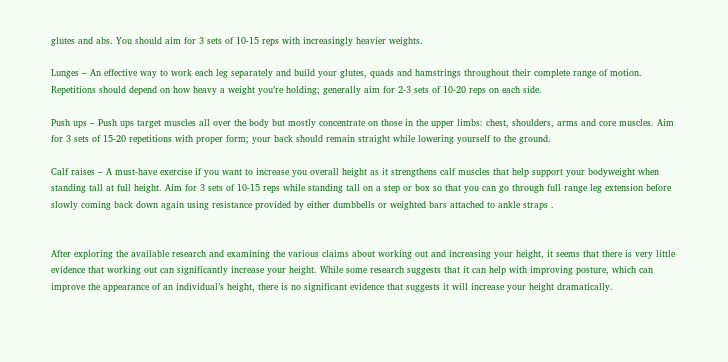glutes and abs. You should aim for 3 sets of 10-15 reps with increasingly heavier weights.

Lunges – An effective way to work each leg separately and build your glutes, quads and hamstrings throughout their complete range of motion. Repetitions should depend on how heavy a weight you’re holding; generally aim for 2-3 sets of 10-20 reps on each side.

Push ups – Push ups target muscles all over the body but mostly concentrate on those in the upper limbs: chest, shoulders, arms and core muscles. Aim for 3 sets of 15-20 repetitions with proper form; your back should remain straight while lowering yourself to the ground.

Calf raises – A must-have exercise if you want to increase you overall height as it strengthens calf muscles that help support your bodyweight when standing tall at full height. Aim for 3 sets of 10-15 reps while standing tall on a step or box so that you can go through full range leg extension before slowly coming back down again using resistance provided by either dumbbells or weighted bars attached to ankle straps .


After exploring the available research and examining the various claims about working out and increasing your height, it seems that there is very little evidence that working out can significantly increase your height. While some research suggests that it can help with improving posture, which can improve the appearance of an individual’s height, there is no significant evidence that suggests it will increase your height dramatically.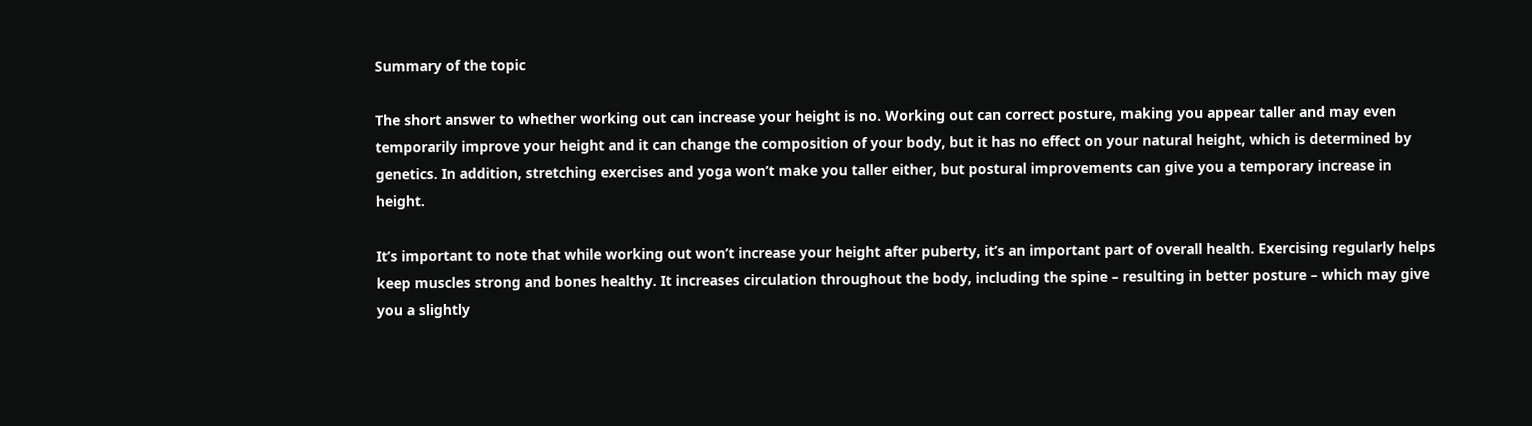Summary of the topic

The short answer to whether working out can increase your height is no. Working out can correct posture, making you appear taller and may even temporarily improve your height and it can change the composition of your body, but it has no effect on your natural height, which is determined by genetics. In addition, stretching exercises and yoga won’t make you taller either, but postural improvements can give you a temporary increase in height.

It’s important to note that while working out won’t increase your height after puberty, it’s an important part of overall health. Exercising regularly helps keep muscles strong and bones healthy. It increases circulation throughout the body, including the spine – resulting in better posture – which may give you a slightly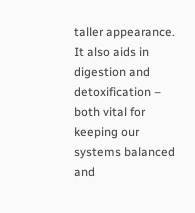taller appearance. It also aids in digestion and detoxification – both vital for keeping our systems balanced and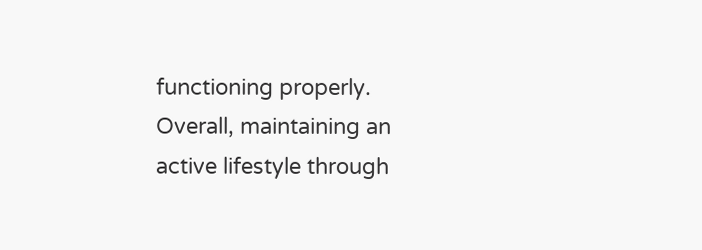functioning properly. Overall, maintaining an active lifestyle through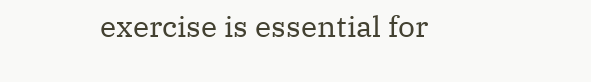exercise is essential for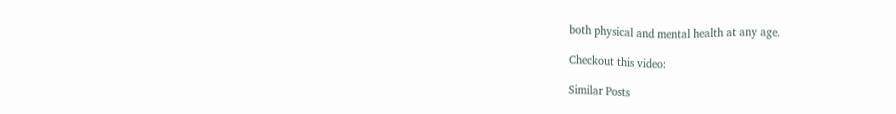both physical and mental health at any age.

Checkout this video:

Similar Posts